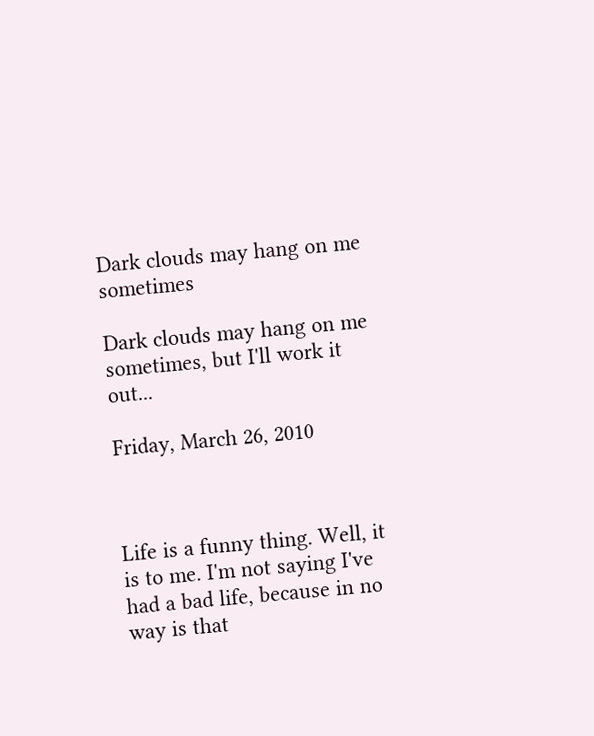Dark clouds may hang on me sometimes

Dark clouds may hang on me sometimes, but I'll work it out...

Friday, March 26, 2010



Life is a funny thing. Well, it is to me. I'm not saying I've had a bad life, because in no way is that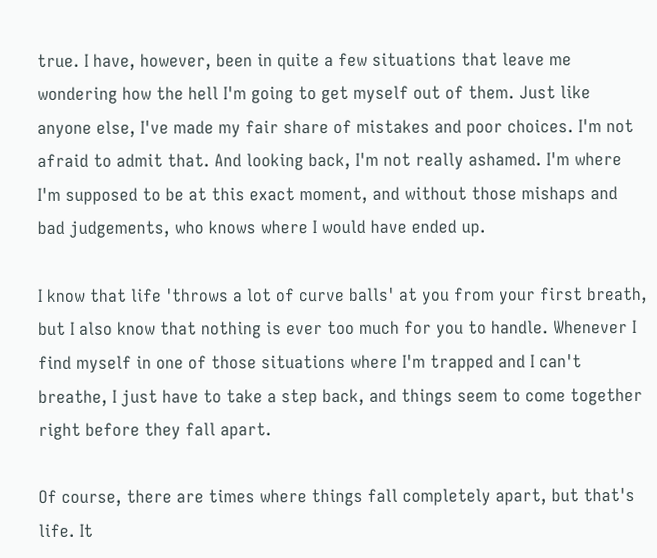true. I have, however, been in quite a few situations that leave me wondering how the hell I'm going to get myself out of them. Just like anyone else, I've made my fair share of mistakes and poor choices. I'm not afraid to admit that. And looking back, I'm not really ashamed. I'm where I'm supposed to be at this exact moment, and without those mishaps and bad judgements, who knows where I would have ended up.

I know that life 'throws a lot of curve balls' at you from your first breath, but I also know that nothing is ever too much for you to handle. Whenever I find myself in one of those situations where I'm trapped and I can't breathe, I just have to take a step back, and things seem to come together right before they fall apart.

Of course, there are times where things fall completely apart, but that's life. It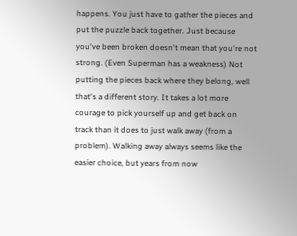happens. You just have to gather the pieces and put the puzzle back together. Just because you've been broken doesn't mean that you're not strong. (Even Superman has a weakness) Not putting the pieces back where they belong, well that's a different story. It takes a lot more courage to pick yourself up and get back on track than it does to just walk away (from a problem). Walking away always seems like the easier choice, but years from now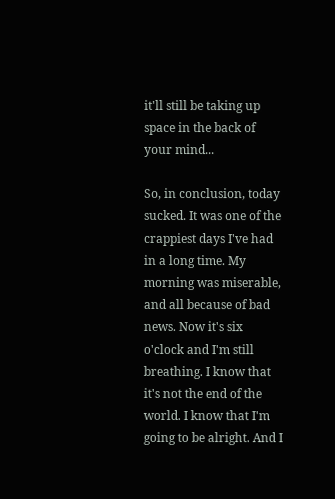it'll still be taking up space in the back of your mind...

So, in conclusion, today sucked. It was one of the crappiest days I've had in a long time. My morning was miserable, and all because of bad news. Now it's six o'clock and I'm still breathing. I know that it's not the end of the world. I know that I'm going to be alright. And I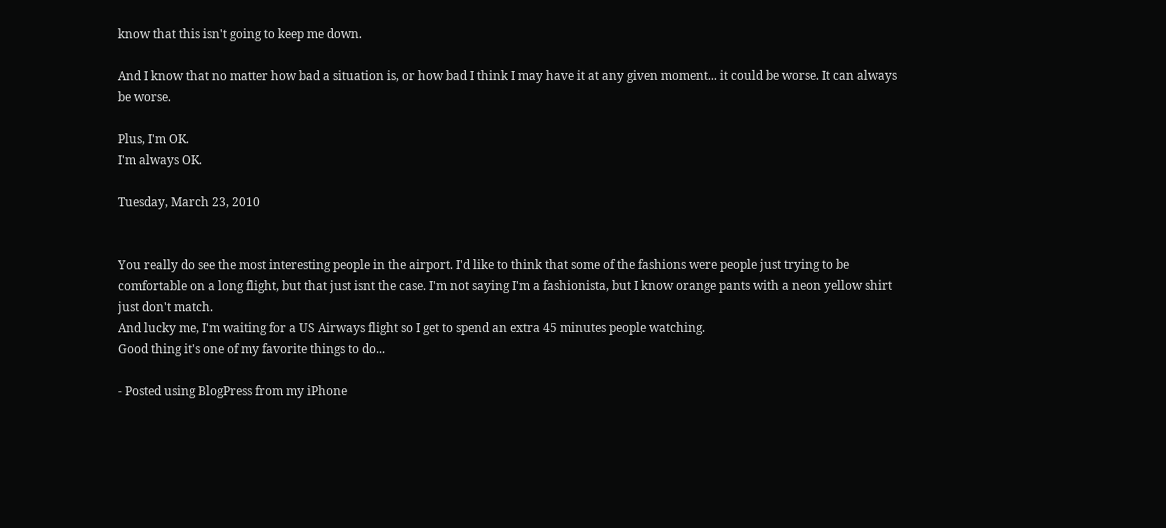know that this isn't going to keep me down.

And I know that no matter how bad a situation is, or how bad I think I may have it at any given moment... it could be worse. It can always be worse.

Plus, I'm OK.
I'm always OK.

Tuesday, March 23, 2010


You really do see the most interesting people in the airport. I'd like to think that some of the fashions were people just trying to be comfortable on a long flight, but that just isnt the case. I'm not saying I'm a fashionista, but I know orange pants with a neon yellow shirt just don't match.
And lucky me, I'm waiting for a US Airways flight so I get to spend an extra 45 minutes people watching.
Good thing it's one of my favorite things to do...

- Posted using BlogPress from my iPhone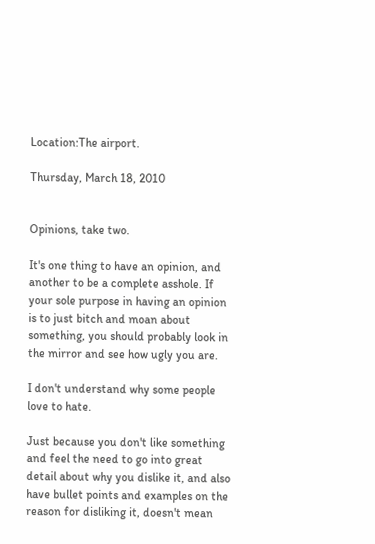Location:The airport.

Thursday, March 18, 2010


Opinions, take two.

It's one thing to have an opinion, and another to be a complete asshole. If your sole purpose in having an opinion is to just bitch and moan about something, you should probably look in the mirror and see how ugly you are.

I don't understand why some people love to hate.

Just because you don't like something and feel the need to go into great detail about why you dislike it, and also have bullet points and examples on the reason for disliking it, doesn't mean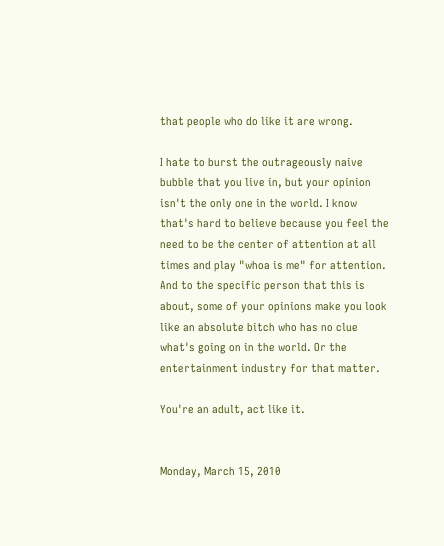that people who do like it are wrong.

I hate to burst the outrageously naive bubble that you live in, but your opinion isn't the only one in the world. I know that's hard to believe because you feel the need to be the center of attention at all times and play "whoa is me" for attention. And to the specific person that this is about, some of your opinions make you look like an absolute bitch who has no clue what's going on in the world. Or the entertainment industry for that matter.

You're an adult, act like it.


Monday, March 15, 2010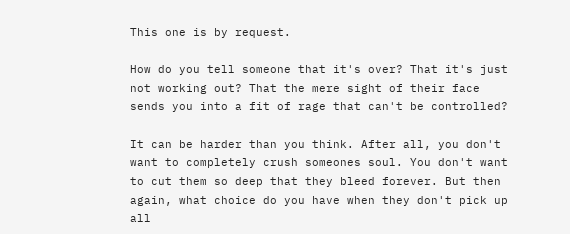This one is by request.

How do you tell someone that it's over? That it's just not working out? That the mere sight of their face sends you into a fit of rage that can't be controlled?

It can be harder than you think. After all, you don't want to completely crush someones soul. You don't want to cut them so deep that they bleed forever. But then again, what choice do you have when they don't pick up all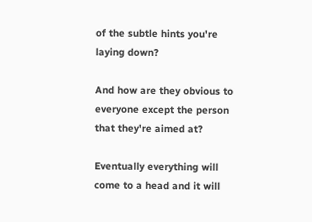of the subtle hints you're laying down?

And how are they obvious to everyone except the person that they're aimed at?

Eventually everything will come to a head and it will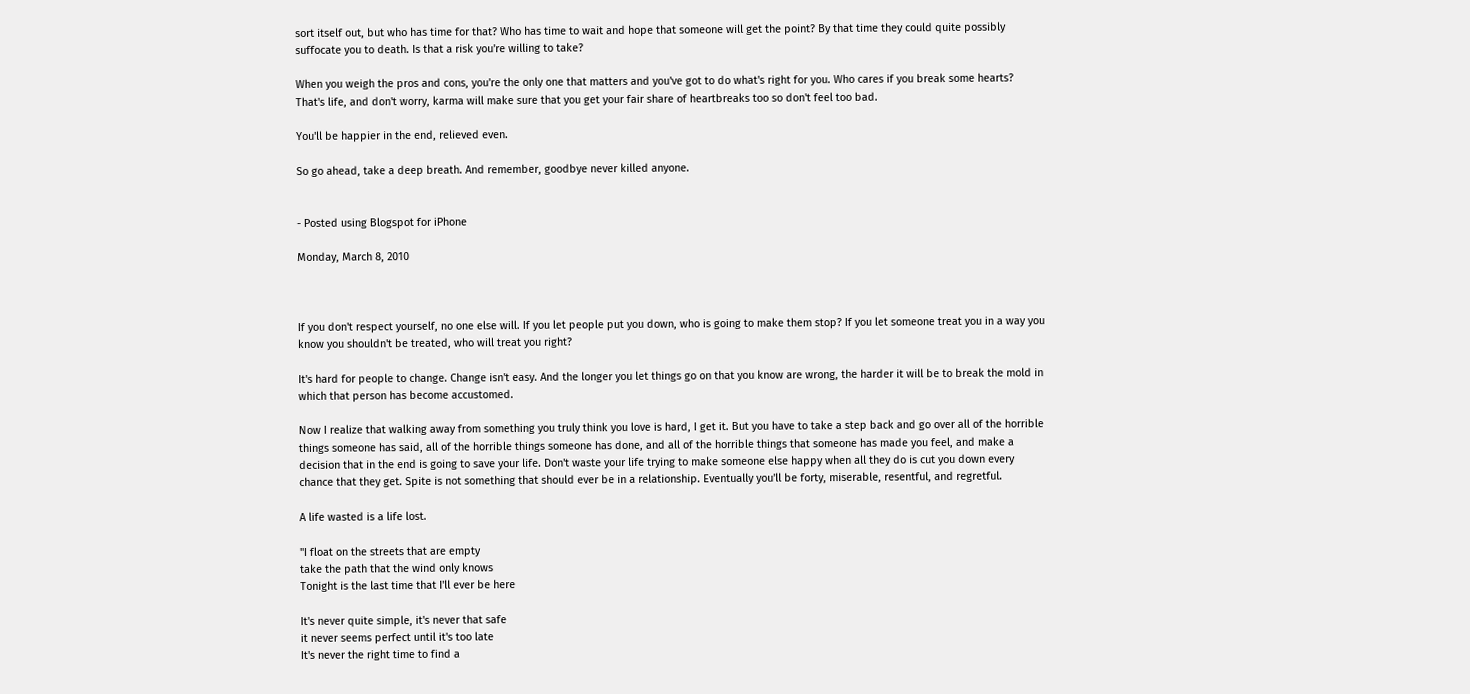sort itself out, but who has time for that? Who has time to wait and hope that someone will get the point? By that time they could quite possibly suffocate you to death. Is that a risk you're willing to take?

When you weigh the pros and cons, you're the only one that matters and you've got to do what's right for you. Who cares if you break some hearts? That's life, and don't worry, karma will make sure that you get your fair share of heartbreaks too so don't feel too bad.

You'll be happier in the end, relieved even.

So go ahead, take a deep breath. And remember, goodbye never killed anyone.


- Posted using Blogspot for iPhone

Monday, March 8, 2010



If you don't respect yourself, no one else will. If you let people put you down, who is going to make them stop? If you let someone treat you in a way you know you shouldn't be treated, who will treat you right?

It's hard for people to change. Change isn't easy. And the longer you let things go on that you know are wrong, the harder it will be to break the mold in which that person has become accustomed.

Now I realize that walking away from something you truly think you love is hard, I get it. But you have to take a step back and go over all of the horrible things someone has said, all of the horrible things someone has done, and all of the horrible things that someone has made you feel, and make a decision that in the end is going to save your life. Don't waste your life trying to make someone else happy when all they do is cut you down every chance that they get. Spite is not something that should ever be in a relationship. Eventually you'll be forty, miserable, resentful, and regretful.

A life wasted is a life lost.

"I float on the streets that are empty
take the path that the wind only knows
Tonight is the last time that I'll ever be here

It's never quite simple, it's never that safe
it never seems perfect until it's too late
It's never the right time to find a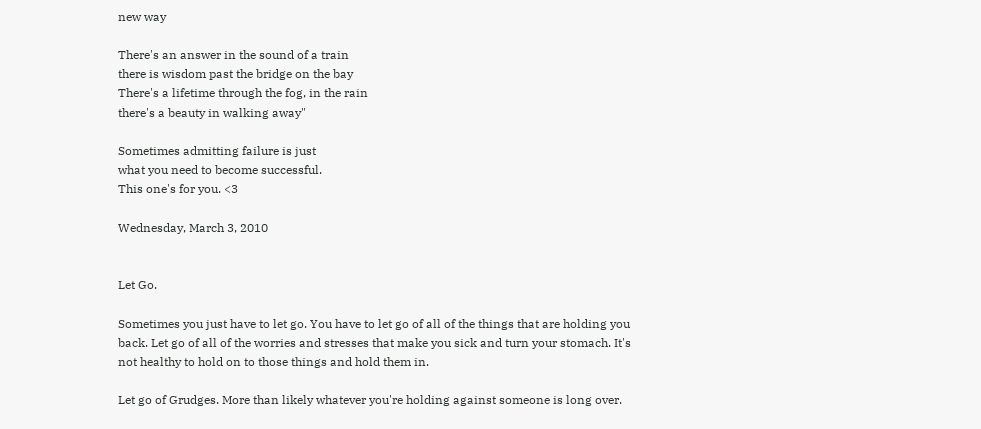new way

There's an answer in the sound of a train
there is wisdom past the bridge on the bay
There's a lifetime through the fog, in the rain
there's a beauty in walking away"

Sometimes admitting failure is just
what you need to become successful.
This one's for you. <3

Wednesday, March 3, 2010


Let Go.

Sometimes you just have to let go. You have to let go of all of the things that are holding you back. Let go of all of the worries and stresses that make you sick and turn your stomach. It's not healthy to hold on to those things and hold them in.

Let go of Grudges. More than likely whatever you're holding against someone is long over.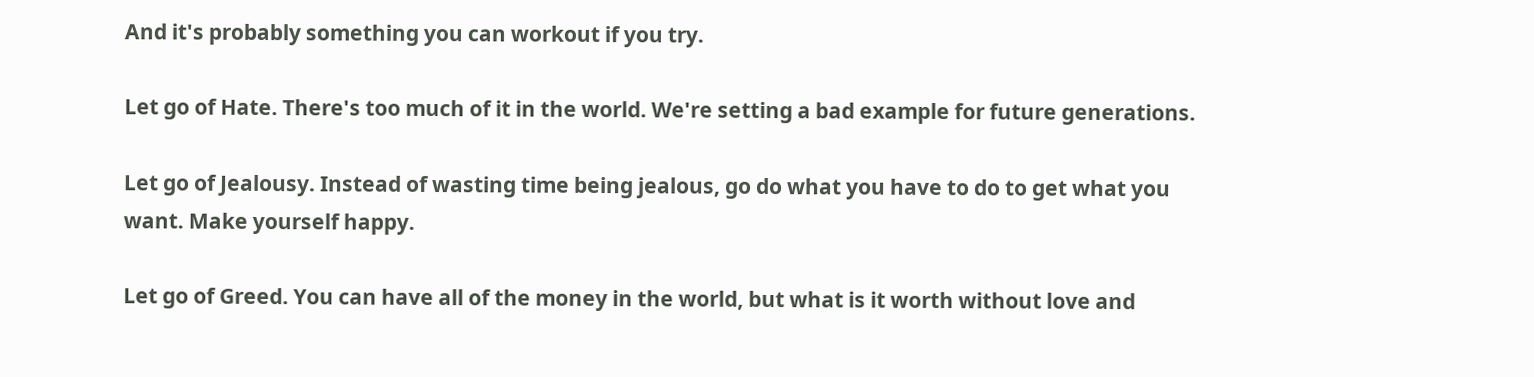And it's probably something you can workout if you try.

Let go of Hate. There's too much of it in the world. We're setting a bad example for future generations.

Let go of Jealousy. Instead of wasting time being jealous, go do what you have to do to get what you want. Make yourself happy.

Let go of Greed. You can have all of the money in the world, but what is it worth without love and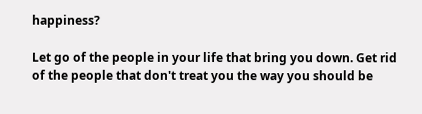happiness?

Let go of the people in your life that bring you down. Get rid of the people that don't treat you the way you should be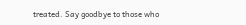treated. Say goodbye to those who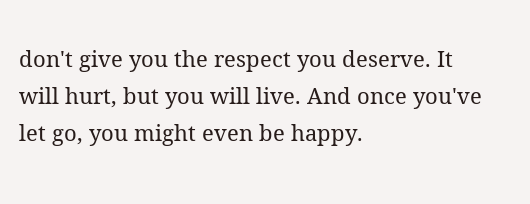don't give you the respect you deserve. It will hurt, but you will live. And once you've let go, you might even be happy.